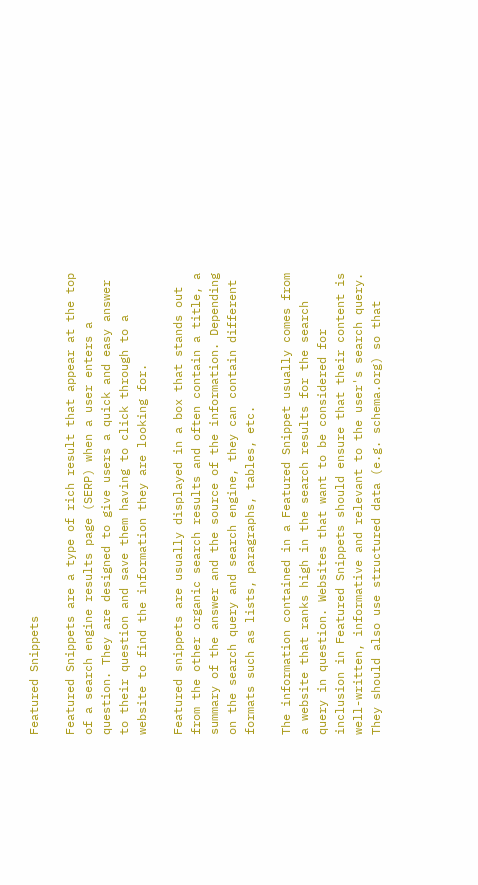Featured Snippets

Featured Snippets are a type of rich result that appear at the top of a search engine results page (SERP) when a user enters a question. They are designed to give users a quick and easy answer to their question and save them having to click through to a website to find the information they are looking for.

Featured snippets are usually displayed in a box that stands out from the other organic search results and often contain a title, a summary of the answer and the source of the information. Depending on the search query and search engine, they can contain different formats such as lists, paragraphs, tables, etc.

The information contained in a Featured Snippet usually comes from a website that ranks high in the search results for the search query in question. Websites that want to be considered for inclusion in Featured Snippets should ensure that their content is well-written, informative and relevant to the user's search query. They should also use structured data (e.g. schema.org) so that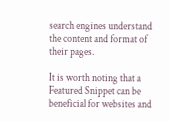search engines understand the content and format of their pages.

It is worth noting that a Featured Snippet can be beneficial for websites and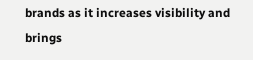brands as it increases visibility and brings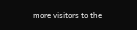more visitors to the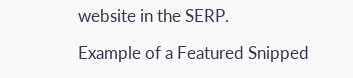website in the SERP.

Example of a Featured Snipped